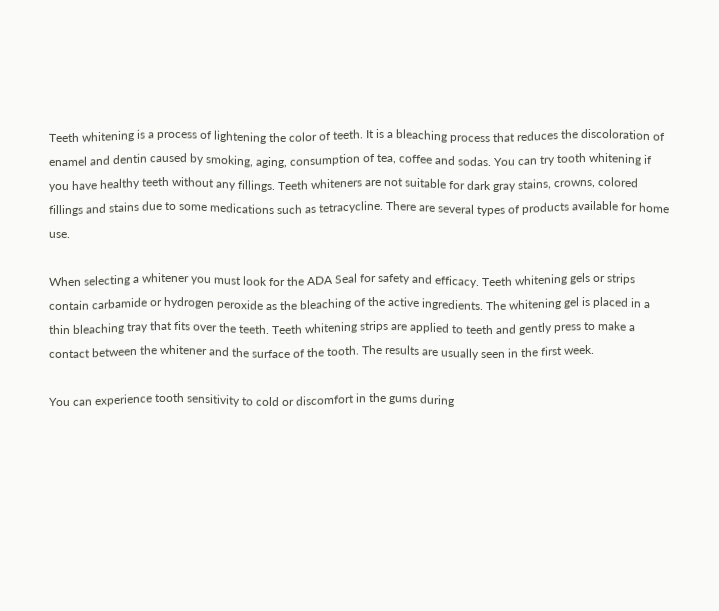Teeth whitening is a process of lightening the color of teeth. It is a bleaching process that reduces the discoloration of enamel and dentin caused by smoking, aging, consumption of tea, coffee and sodas. You can try tooth whitening if you have healthy teeth without any fillings. Teeth whiteners are not suitable for dark gray stains, crowns, colored fillings and stains due to some medications such as tetracycline. There are several types of products available for home use.

When selecting a whitener you must look for the ADA Seal for safety and efficacy. Teeth whitening gels or strips contain carbamide or hydrogen peroxide as the bleaching of the active ingredients. The whitening gel is placed in a thin bleaching tray that fits over the teeth. Teeth whitening strips are applied to teeth and gently press to make a contact between the whitener and the surface of the tooth. The results are usually seen in the first week.

You can experience tooth sensitivity to cold or discomfort in the gums during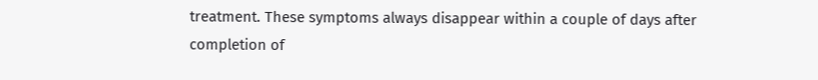treatment. These symptoms always disappear within a couple of days after completion of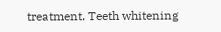treatment. Teeth whitening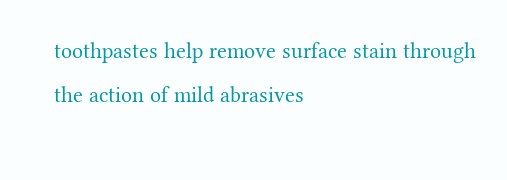toothpastes help remove surface stain through the action of mild abrasives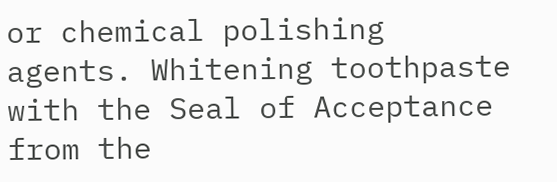or chemical polishing agents. Whitening toothpaste with the Seal of Acceptance from the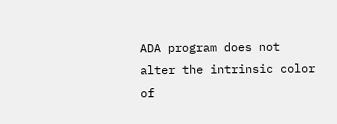ADA program does not alter the intrinsic color of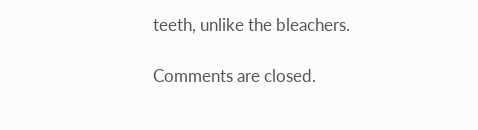teeth, unlike the bleachers.

Comments are closed.